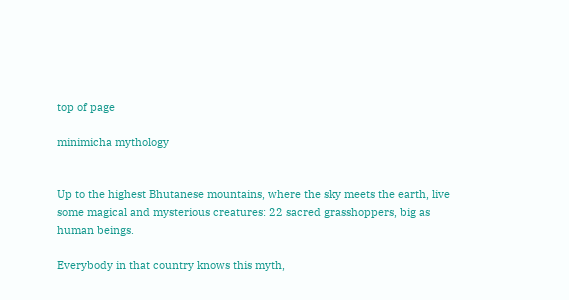top of page

minimicha mythology


Up to the highest Bhutanese mountains, where the sky meets the earth, live some magical and mysterious creatures: 22 sacred grasshoppers, big as human beings.

Everybody in that country knows this myth,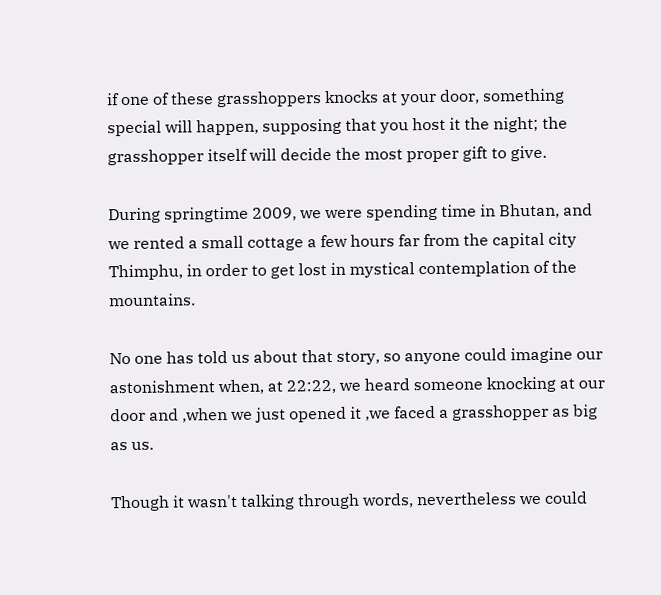if one of these grasshoppers knocks at your door, something special will happen, supposing that you host it the night; the grasshopper itself will decide the most proper gift to give.

During springtime 2009, we were spending time in Bhutan, and we rented a small cottage a few hours far from the capital city Thimphu, in order to get lost in mystical contemplation of the mountains.

No one has told us about that story, so anyone could imagine our astonishment when, at 22:22, we heard someone knocking at our door and ,when we just opened it ,we faced a grasshopper as big as us.

Though it wasn't talking through words, nevertheless we could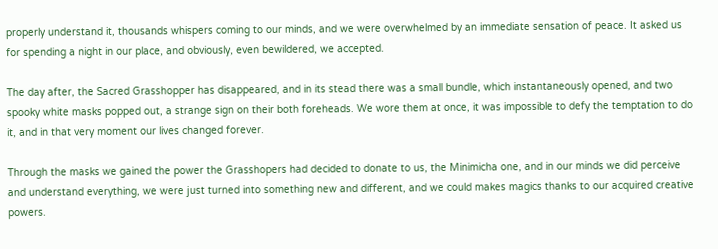properly understand it, thousands whispers coming to our minds, and we were overwhelmed by an immediate sensation of peace. It asked us for spending a night in our place, and obviously, even bewildered, we accepted.

The day after, the Sacred Grasshopper has disappeared, and in its stead there was a small bundle, which instantaneously opened, and two spooky white masks popped out, a strange sign on their both foreheads. We wore them at once, it was impossible to defy the temptation to do it, and in that very moment our lives changed forever.

Through the masks we gained the power the Grasshopers had decided to donate to us, the Minimicha one, and in our minds we did perceive and understand everything, we were just turned into something new and different, and we could makes magics thanks to our acquired creative powers.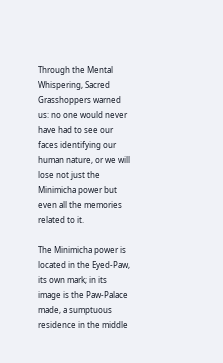Through the Mental Whispering, Sacred Grasshoppers warned us: no one would never have had to see our faces identifying our human nature, or we will lose not just the Minimicha power but even all the memories related to it.

The Minimicha power is located in the Eyed-Paw, its own mark; in its image is the Paw-Palace made, a sumptuous residence in the middle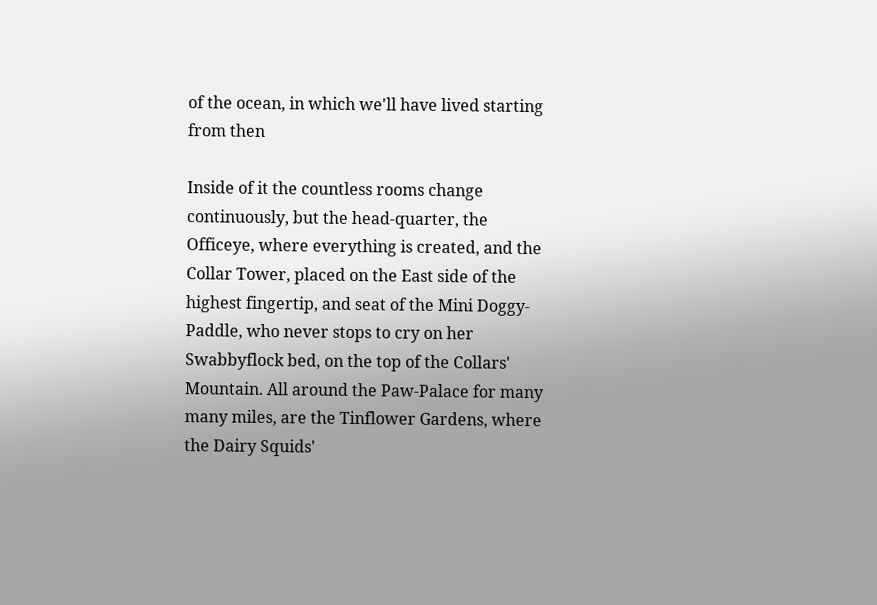of the ocean, in which we'll have lived starting from then

Inside of it the countless rooms change continuously, but the head-quarter, the Officeye, where everything is created, and the Collar Tower, placed on the East side of the highest fingertip, and seat of the Mini Doggy-Paddle, who never stops to cry on her Swabbyflock bed, on the top of the Collars' Mountain. All around the Paw-Palace for many many miles, are the Tinflower Gardens, where the Dairy Squids'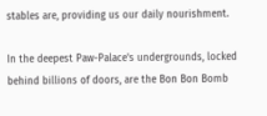stables are, providing us our daily nourishment.

In the deepest Paw-Palace's undergrounds, locked behind billions of doors, are the Bon Bon Bomb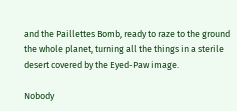and the Paillettes Bomb, ready to raze to the ground the whole planet, turning all the things in a sterile desert covered by the Eyed-Paw image.

Nobody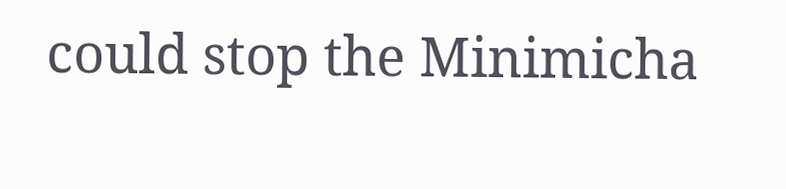could stop the Minimicha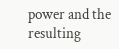power and the resulting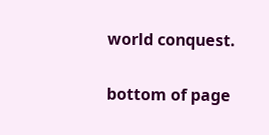world conquest.

bottom of page